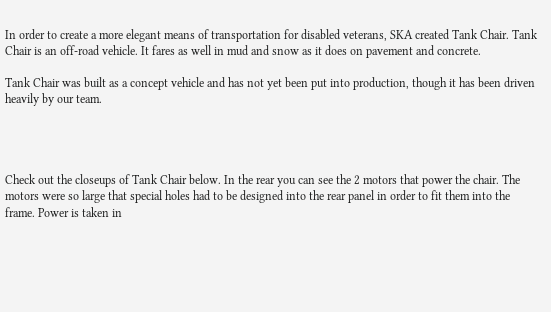In order to create a more elegant means of transportation for disabled veterans, SKA created Tank Chair. Tank Chair is an off-road vehicle. It fares as well in mud and snow as it does on pavement and concrete.

Tank Chair was built as a concept vehicle and has not yet been put into production, though it has been driven heavily by our team.




Check out the closeups of Tank Chair below. In the rear you can see the 2 motors that power the chair. The motors were so large that special holes had to be designed into the rear panel in order to fit them into the frame. Power is taken in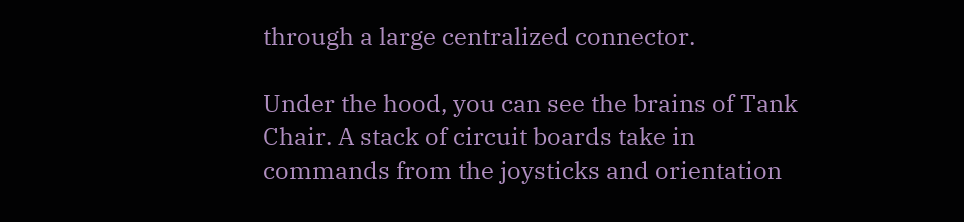through a large centralized connector.

Under the hood, you can see the brains of Tank Chair. A stack of circuit boards take in commands from the joysticks and orientation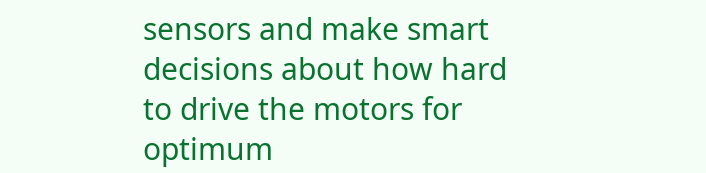sensors and make smart decisions about how hard to drive the motors for optimum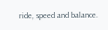ride, speed and balance.